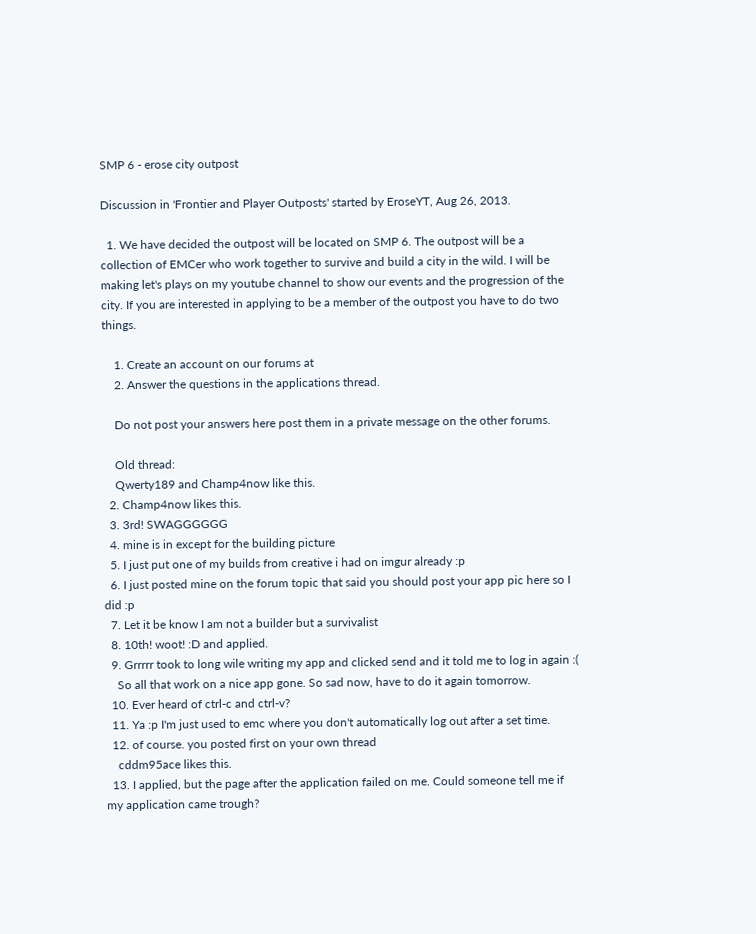SMP 6 - erose city outpost

Discussion in 'Frontier and Player Outposts' started by EroseYT, Aug 26, 2013.

  1. We have decided the outpost will be located on SMP 6. The outpost will be a collection of EMCer who work together to survive and build a city in the wild. I will be making let's plays on my youtube channel to show our events and the progression of the city. If you are interested in applying to be a member of the outpost you have to do two things.

    1. Create an account on our forums at
    2. Answer the questions in the applications thread.

    Do not post your answers here post them in a private message on the other forums.

    Old thread:
    Qwerty189 and Champ4now like this.
  2. Champ4now likes this.
  3. 3rd! SWAGGGGGG
  4. mine is in except for the building picture
  5. I just put one of my builds from creative i had on imgur already :p
  6. I just posted mine on the forum topic that said you should post your app pic here so I did :p
  7. Let it be know I am not a builder but a survivalist
  8. 10th! woot! :D and applied.
  9. Grrrrr took to long wile writing my app and clicked send and it told me to log in again :(
    So all that work on a nice app gone. So sad now, have to do it again tomorrow.
  10. Ever heard of ctrl-c and ctrl-v?
  11. Ya :p I'm just used to emc where you don't automatically log out after a set time.
  12. of course. you posted first on your own thread
    cddm95ace likes this.
  13. I applied, but the page after the application failed on me. Could someone tell me if my application came trough?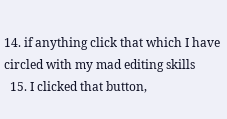14. if anything click that which I have circled with my mad editing skills
  15. I clicked that button,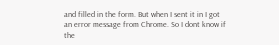and filled in the form. But when I sent it in I got an error message from Chrome. So I dont know if the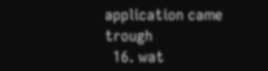application came trough
  16. wat